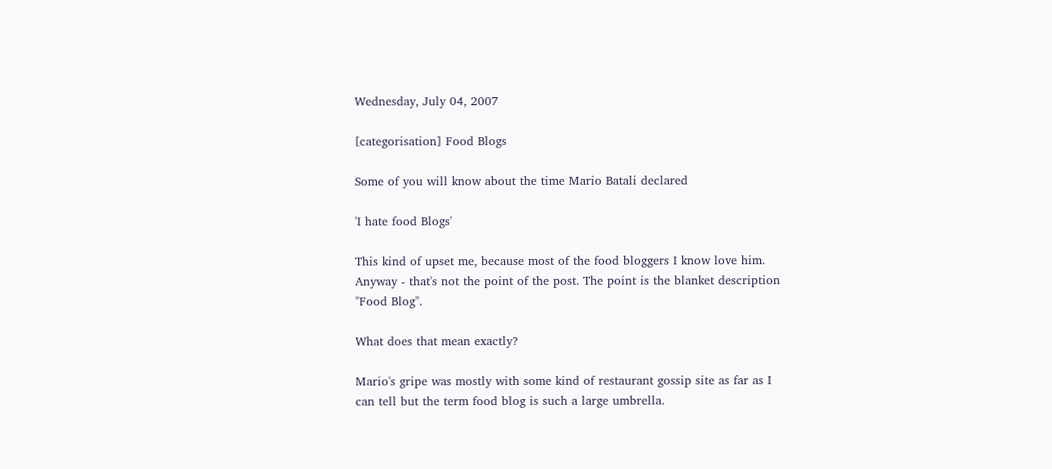Wednesday, July 04, 2007

[categorisation] Food Blogs

Some of you will know about the time Mario Batali declared

'I hate food Blogs'

This kind of upset me, because most of the food bloggers I know love him. Anyway - that's not the point of the post. The point is the blanket description "Food Blog".

What does that mean exactly?

Mario's gripe was mostly with some kind of restaurant gossip site as far as I can tell but the term food blog is such a large umbrella.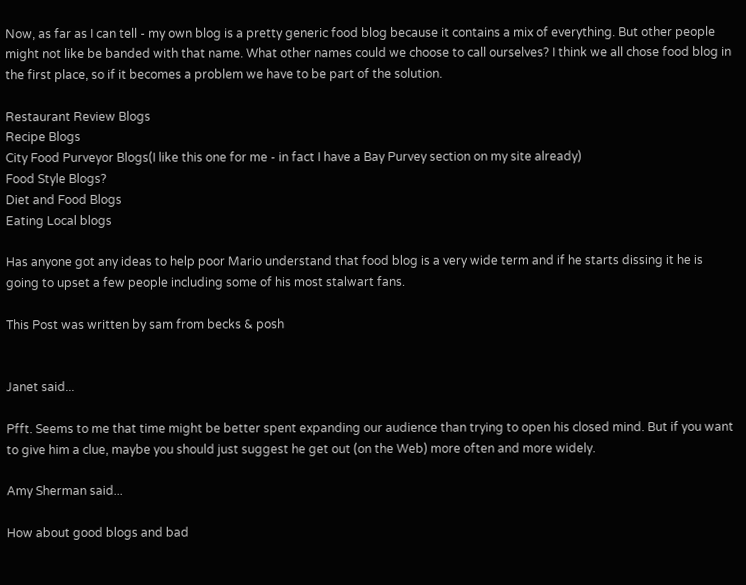Now, as far as I can tell - my own blog is a pretty generic food blog because it contains a mix of everything. But other people might not like be banded with that name. What other names could we choose to call ourselves? I think we all chose food blog in the first place, so if it becomes a problem we have to be part of the solution.

Restaurant Review Blogs
Recipe Blogs
City Food Purveyor Blogs(I like this one for me - in fact I have a Bay Purvey section on my site already)
Food Style Blogs?
Diet and Food Blogs
Eating Local blogs

Has anyone got any ideas to help poor Mario understand that food blog is a very wide term and if he starts dissing it he is going to upset a few people including some of his most stalwart fans.

This Post was written by sam from becks & posh


Janet said...

Pfft. Seems to me that time might be better spent expanding our audience than trying to open his closed mind. But if you want to give him a clue, maybe you should just suggest he get out (on the Web) more often and more widely.

Amy Sherman said...

How about good blogs and bad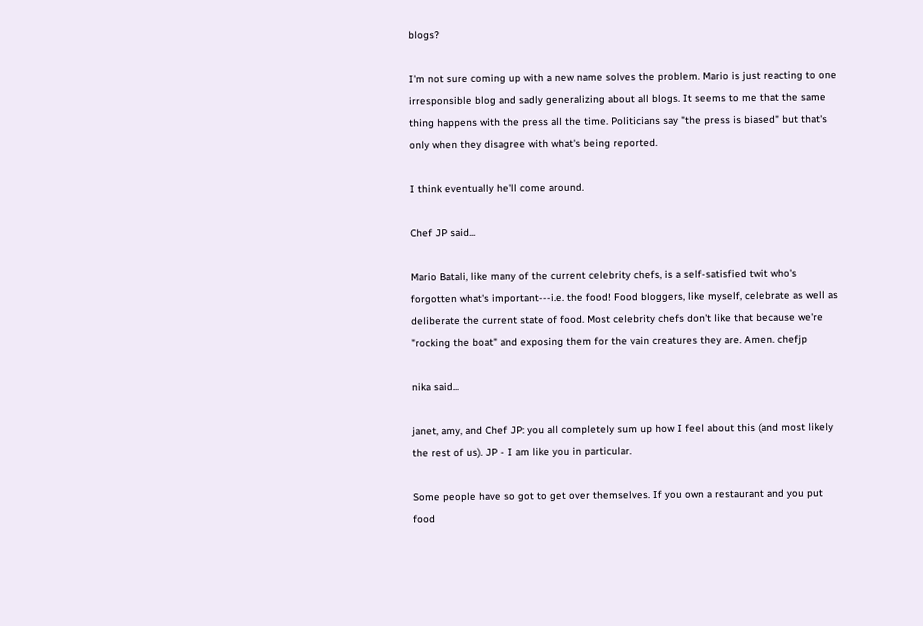blogs?

I'm not sure coming up with a new name solves the problem. Mario is just reacting to one irresponsible blog and sadly generalizing about all blogs. It seems to me that the same thing happens with the press all the time. Politicians say "the press is biased" but that's only when they disagree with what's being reported.

I think eventually he'll come around.

Chef JP said...

Mario Batali, like many of the current celebrity chefs, is a self-satisfied twit who's forgotten what's important---i.e. the food! Food bloggers, like myself, celebrate as well as deliberate the current state of food. Most celebrity chefs don't like that because we're "rocking the boat" and exposing them for the vain creatures they are. Amen. chefjp

nika said...

janet, amy, and Chef JP: you all completely sum up how I feel about this (and most likely the rest of us). JP - I am like you in particular.

Some people have so got to get over themselves. If you own a restaurant and you put food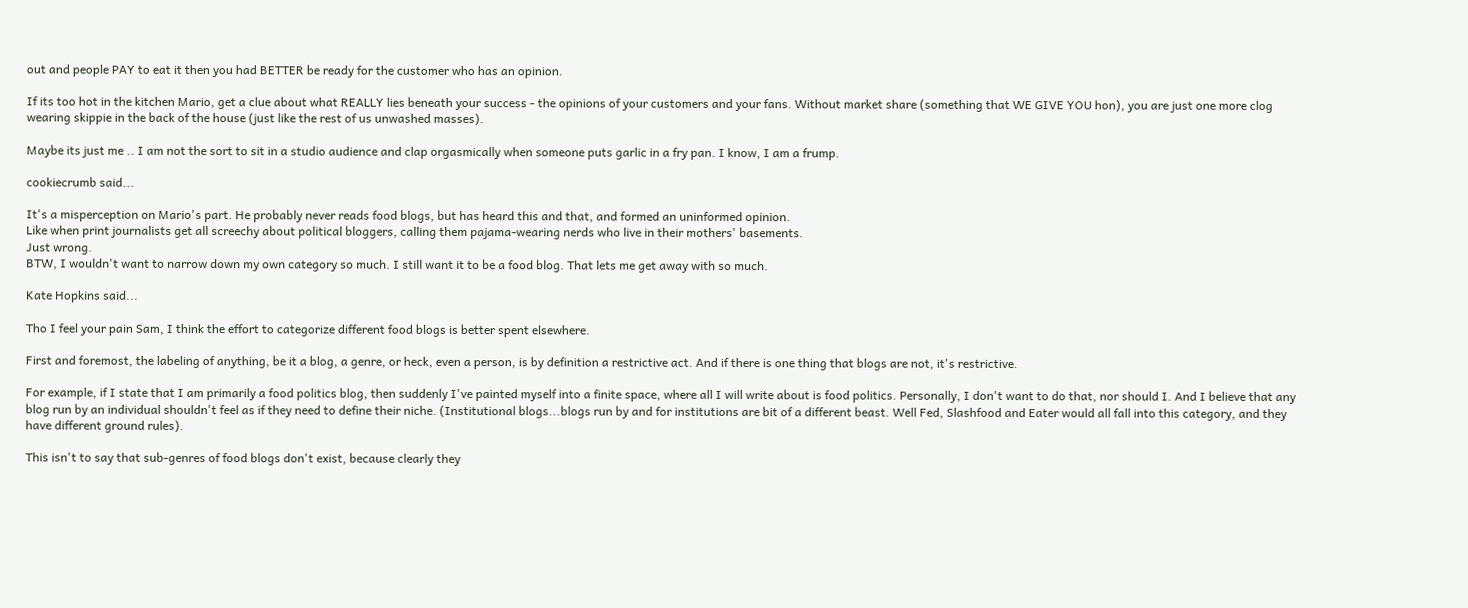out and people PAY to eat it then you had BETTER be ready for the customer who has an opinion.

If its too hot in the kitchen Mario, get a clue about what REALLY lies beneath your success - the opinions of your customers and your fans. Without market share (something that WE GIVE YOU hon), you are just one more clog wearing skippie in the back of the house (just like the rest of us unwashed masses).

Maybe its just me .. I am not the sort to sit in a studio audience and clap orgasmically when someone puts garlic in a fry pan. I know, I am a frump.

cookiecrumb said...

It's a misperception on Mario's part. He probably never reads food blogs, but has heard this and that, and formed an uninformed opinion.
Like when print journalists get all screechy about political bloggers, calling them pajama-wearing nerds who live in their mothers' basements.
Just wrong.
BTW, I wouldn't want to narrow down my own category so much. I still want it to be a food blog. That lets me get away with so much.

Kate Hopkins said...

Tho I feel your pain Sam, I think the effort to categorize different food blogs is better spent elsewhere.

First and foremost, the labeling of anything, be it a blog, a genre, or heck, even a person, is by definition a restrictive act. And if there is one thing that blogs are not, it's restrictive.

For example, if I state that I am primarily a food politics blog, then suddenly I've painted myself into a finite space, where all I will write about is food politics. Personally, I don't want to do that, nor should I. And I believe that any blog run by an individual shouldn't feel as if they need to define their niche. (Institutional blogs...blogs run by and for institutions are bit of a different beast. Well Fed, Slashfood and Eater would all fall into this category, and they have different ground rules).

This isn't to say that sub-genres of food blogs don't exist, because clearly they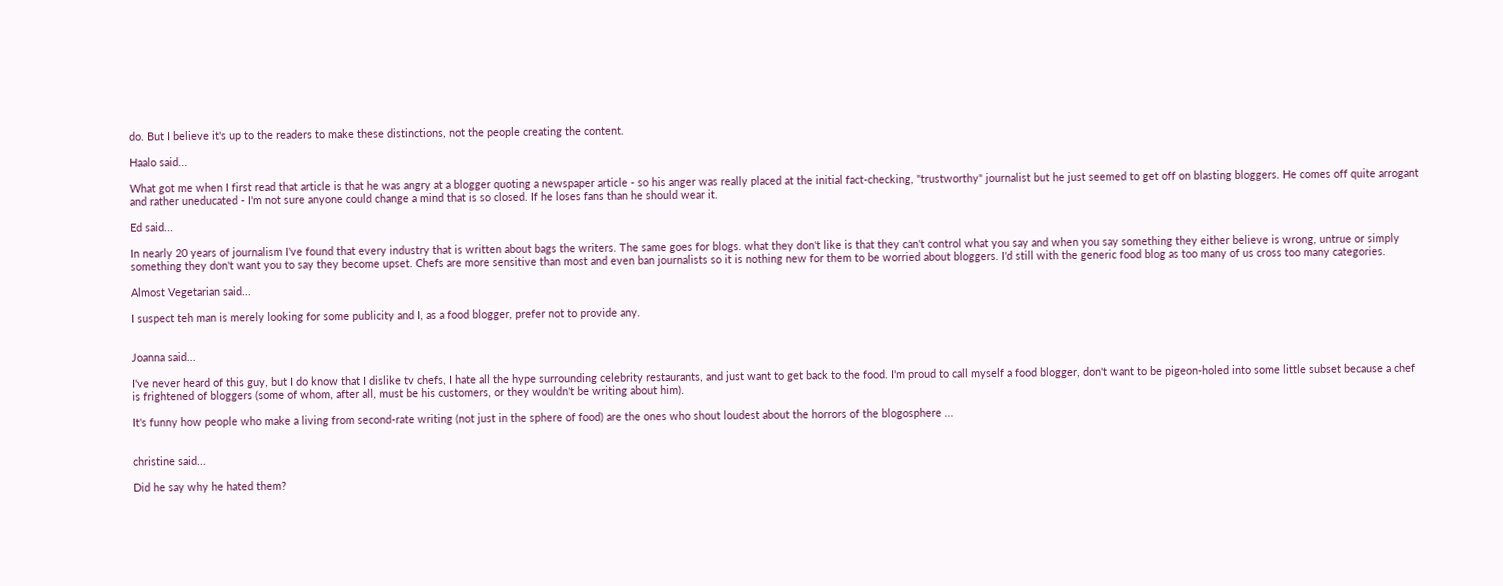do. But I believe it's up to the readers to make these distinctions, not the people creating the content.

Haalo said...

What got me when I first read that article is that he was angry at a blogger quoting a newspaper article - so his anger was really placed at the initial fact-checking, "trustworthy" journalist but he just seemed to get off on blasting bloggers. He comes off quite arrogant and rather uneducated - I'm not sure anyone could change a mind that is so closed. If he loses fans than he should wear it.

Ed said...

In nearly 20 years of journalism I've found that every industry that is written about bags the writers. The same goes for blogs. what they don't like is that they can't control what you say and when you say something they either believe is wrong, untrue or simply something they don't want you to say they become upset. Chefs are more sensitive than most and even ban journalists so it is nothing new for them to be worried about bloggers. I'd still with the generic food blog as too many of us cross too many categories.

Almost Vegetarian said...

I suspect teh man is merely looking for some publicity and I, as a food blogger, prefer not to provide any.


Joanna said...

I've never heard of this guy, but I do know that I dislike tv chefs, I hate all the hype surrounding celebrity restaurants, and just want to get back to the food. I'm proud to call myself a food blogger, don't want to be pigeon-holed into some little subset because a chef is frightened of bloggers (some of whom, after all, must be his customers, or they wouldn't be writing about him).

It's funny how people who make a living from second-rate writing (not just in the sphere of food) are the ones who shout loudest about the horrors of the blogosphere ...


christine said...

Did he say why he hated them?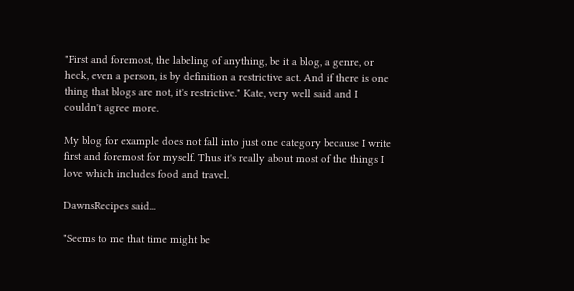"First and foremost, the labeling of anything, be it a blog, a genre, or heck, even a person, is by definition a restrictive act. And if there is one thing that blogs are not, it's restrictive." Kate, very well said and I couldn't agree more.

My blog for example does not fall into just one category because I write first and foremost for myself. Thus it's really about most of the things I love which includes food and travel.

DawnsRecipes said...

"Seems to me that time might be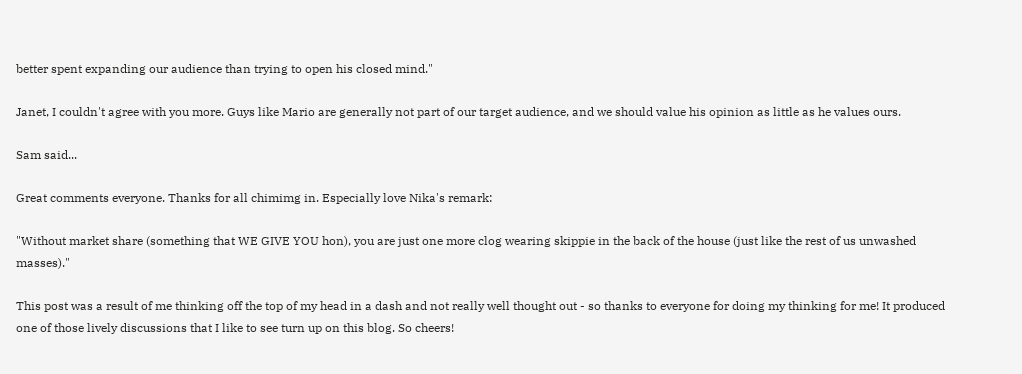better spent expanding our audience than trying to open his closed mind."

Janet, I couldn't agree with you more. Guys like Mario are generally not part of our target audience, and we should value his opinion as little as he values ours.

Sam said...

Great comments everyone. Thanks for all chimimg in. Especially love Nika's remark:

"Without market share (something that WE GIVE YOU hon), you are just one more clog wearing skippie in the back of the house (just like the rest of us unwashed masses)."

This post was a result of me thinking off the top of my head in a dash and not really well thought out - so thanks to everyone for doing my thinking for me! It produced one of those lively discussions that I like to see turn up on this blog. So cheers!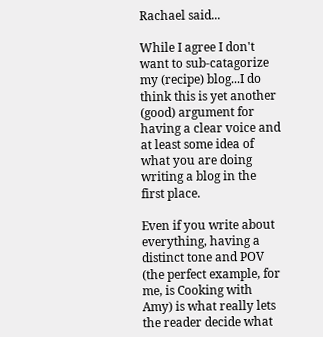Rachael said...

While I agree I don't want to sub-catagorize my (recipe) blog...I do think this is yet another (good) argument for having a clear voice and at least some idea of what you are doing writing a blog in the first place.

Even if you write about everything, having a distinct tone and POV (the perfect example, for me, is Cooking with Amy) is what really lets the reader decide what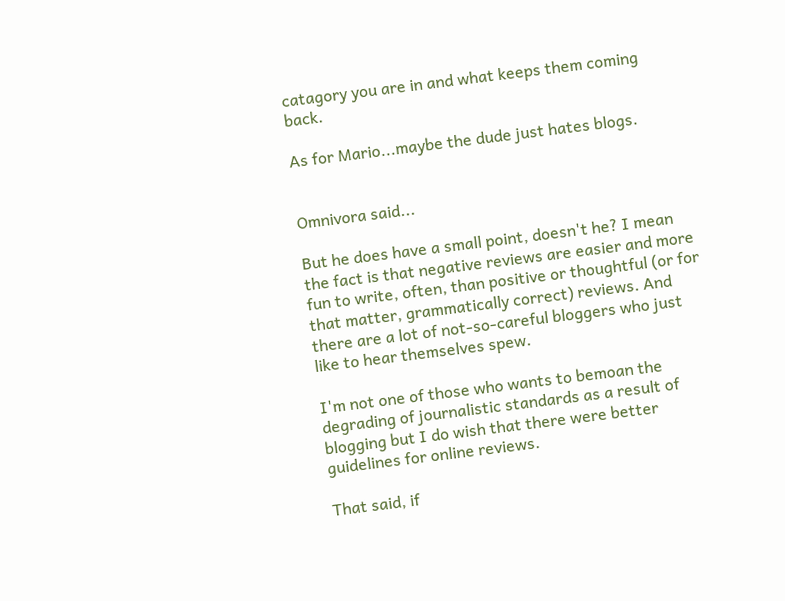catagory you are in and what keeps them coming back.

As for Mario...maybe the dude just hates blogs.


Omnivora said...

But he does have a small point, doesn't he? I mean the fact is that negative reviews are easier and more fun to write, often, than positive or thoughtful (or for that matter, grammatically correct) reviews. And there are a lot of not-so-careful bloggers who just like to hear themselves spew.

I'm not one of those who wants to bemoan the degrading of journalistic standards as a result of blogging but I do wish that there were better guidelines for online reviews.

That said, if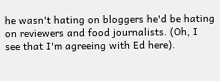he wasn't hating on bloggers he'd be hating on reviewers and food journalists. (Oh, I see that I'm agreeing with Ed here).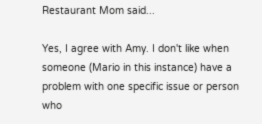Restaurant Mom said...

Yes, I agree with Amy. I don't like when someone (Mario in this instance) have a problem with one specific issue or person who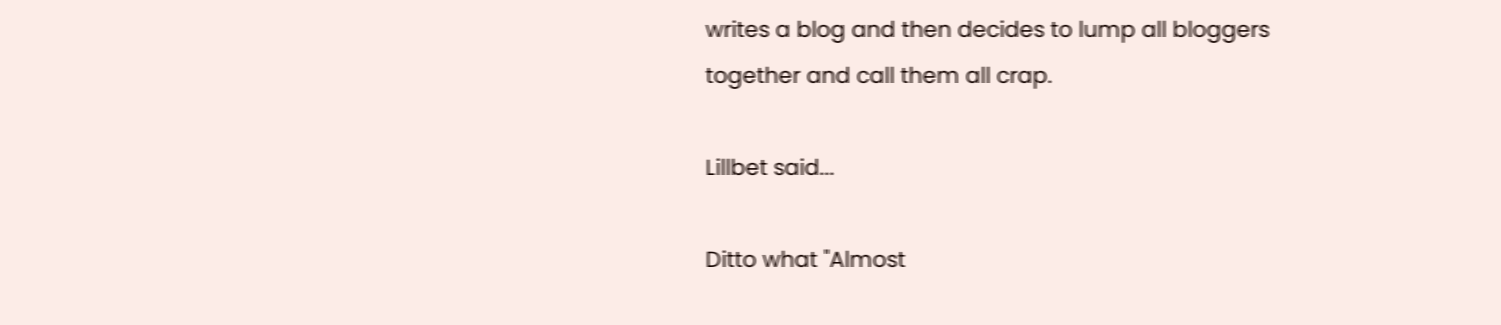writes a blog and then decides to lump all bloggers together and call them all crap.

Lillbet said...

Ditto what "Almost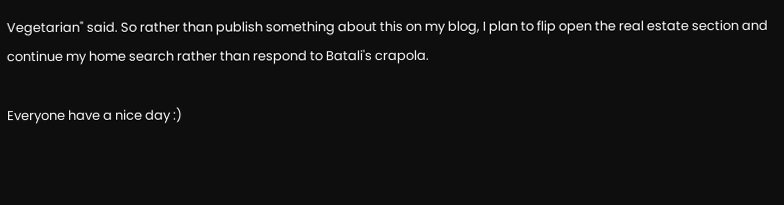Vegetarian" said. So rather than publish something about this on my blog, I plan to flip open the real estate section and continue my home search rather than respond to Batali's crapola.

Everyone have a nice day :)